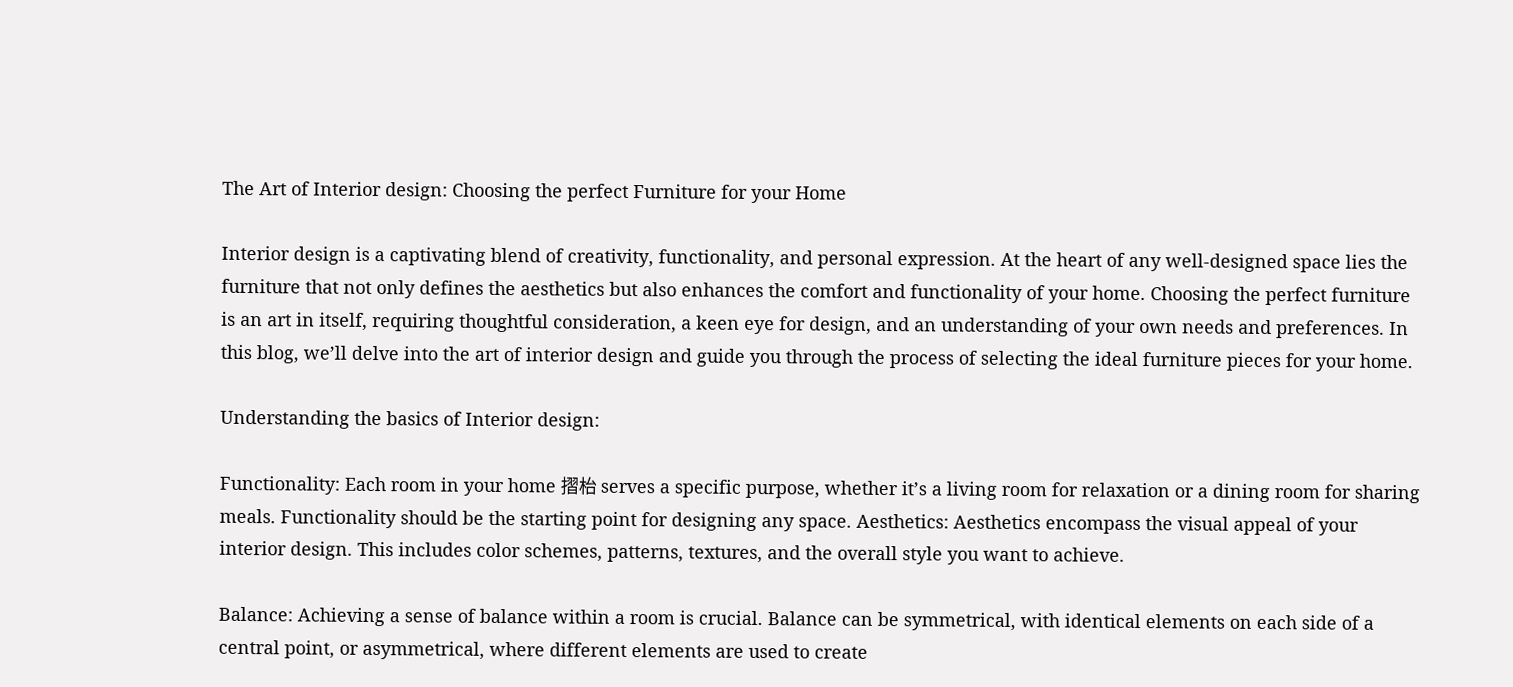The Art of Interior design: Choosing the perfect Furniture for your Home

Interior design is a captivating blend of creativity, functionality, and personal expression. At the heart of any well-designed space lies the furniture that not only defines the aesthetics but also enhances the comfort and functionality of your home. Choosing the perfect furniture is an art in itself, requiring thoughtful consideration, a keen eye for design, and an understanding of your own needs and preferences. In this blog, we’ll delve into the art of interior design and guide you through the process of selecting the ideal furniture pieces for your home.

Understanding the basics of Interior design:

Functionality: Each room in your home 摺枱 serves a specific purpose, whether it’s a living room for relaxation or a dining room for sharing meals. Functionality should be the starting point for designing any space. Aesthetics: Aesthetics encompass the visual appeal of your interior design. This includes color schemes, patterns, textures, and the overall style you want to achieve.

Balance: Achieving a sense of balance within a room is crucial. Balance can be symmetrical, with identical elements on each side of a central point, or asymmetrical, where different elements are used to create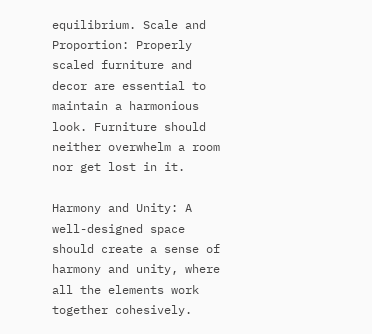equilibrium. Scale and Proportion: Properly scaled furniture and decor are essential to maintain a harmonious look. Furniture should neither overwhelm a room nor get lost in it.

Harmony and Unity: A well-designed space should create a sense of harmony and unity, where all the elements work together cohesively.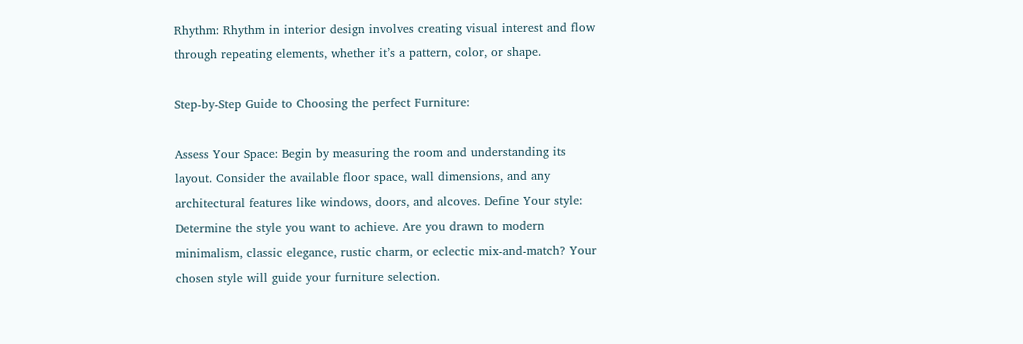Rhythm: Rhythm in interior design involves creating visual interest and flow through repeating elements, whether it’s a pattern, color, or shape.

Step-by-Step Guide to Choosing the perfect Furniture:

Assess Your Space: Begin by measuring the room and understanding its layout. Consider the available floor space, wall dimensions, and any architectural features like windows, doors, and alcoves. Define Your style: Determine the style you want to achieve. Are you drawn to modern minimalism, classic elegance, rustic charm, or eclectic mix-and-match? Your chosen style will guide your furniture selection.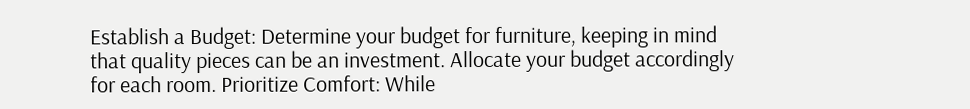Establish a Budget: Determine your budget for furniture, keeping in mind that quality pieces can be an investment. Allocate your budget accordingly for each room. Prioritize Comfort: While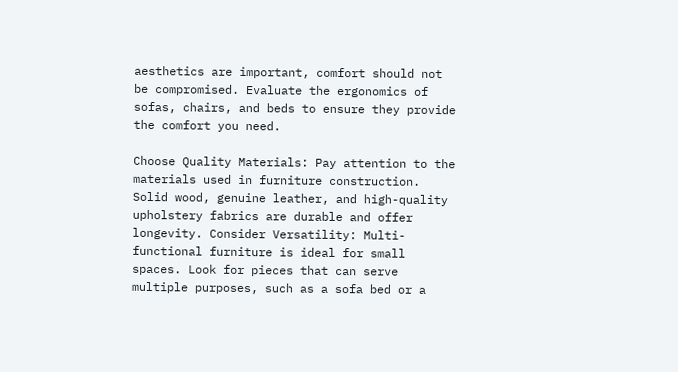aesthetics are important, comfort should not be compromised. Evaluate the ergonomics of sofas, chairs, and beds to ensure they provide the comfort you need.

Choose Quality Materials: Pay attention to the materials used in furniture construction. Solid wood, genuine leather, and high-quality upholstery fabrics are durable and offer longevity. Consider Versatility: Multi-functional furniture is ideal for small spaces. Look for pieces that can serve multiple purposes, such as a sofa bed or a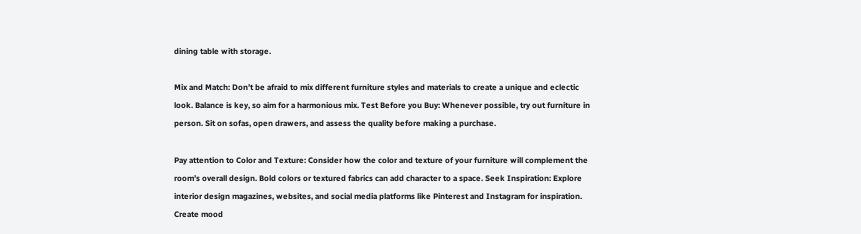dining table with storage.

Mix and Match: Don’t be afraid to mix different furniture styles and materials to create a unique and eclectic look. Balance is key, so aim for a harmonious mix. Test Before you Buy: Whenever possible, try out furniture in person. Sit on sofas, open drawers, and assess the quality before making a purchase.

Pay attention to Color and Texture: Consider how the color and texture of your furniture will complement the room’s overall design. Bold colors or textured fabrics can add character to a space. Seek Inspiration: Explore interior design magazines, websites, and social media platforms like Pinterest and Instagram for inspiration. Create mood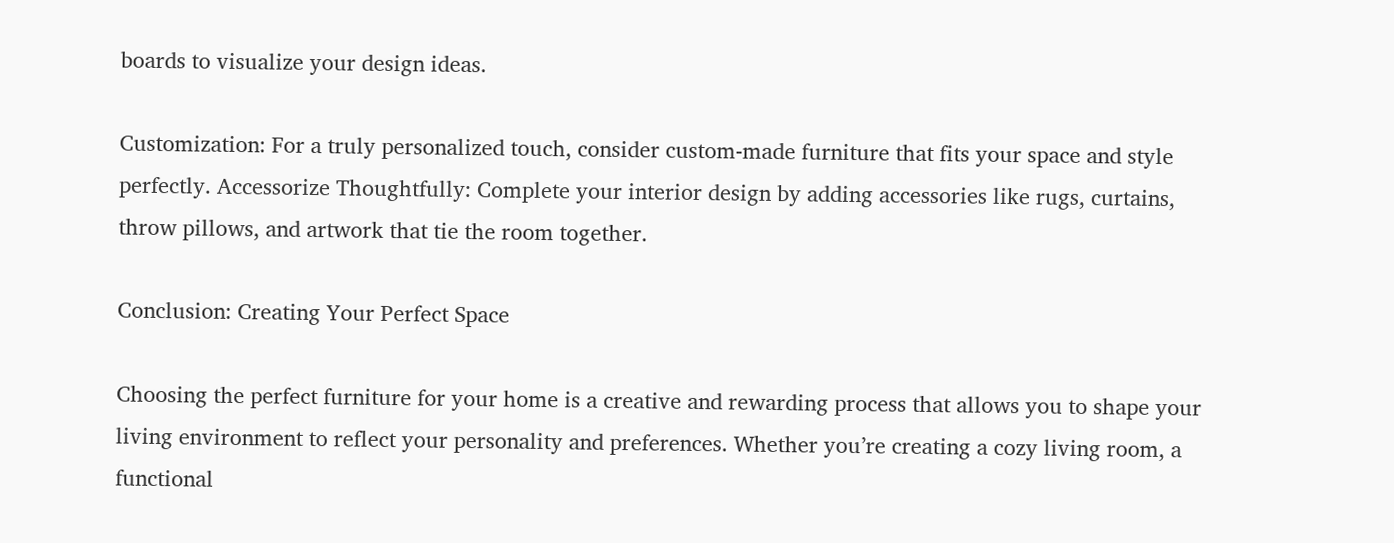boards to visualize your design ideas.

Customization: For a truly personalized touch, consider custom-made furniture that fits your space and style perfectly. Accessorize Thoughtfully: Complete your interior design by adding accessories like rugs, curtains, throw pillows, and artwork that tie the room together.

Conclusion: Creating Your Perfect Space

Choosing the perfect furniture for your home is a creative and rewarding process that allows you to shape your living environment to reflect your personality and preferences. Whether you’re creating a cozy living room, a functional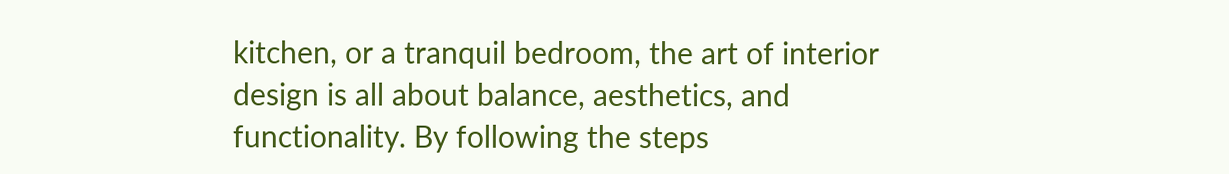kitchen, or a tranquil bedroom, the art of interior design is all about balance, aesthetics, and functionality. By following the steps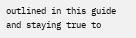outlined in this guide and staying true to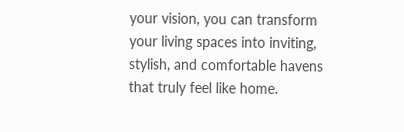your vision, you can transform your living spaces into inviting, stylish, and comfortable havens that truly feel like home.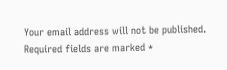Your email address will not be published. Required fields are marked *